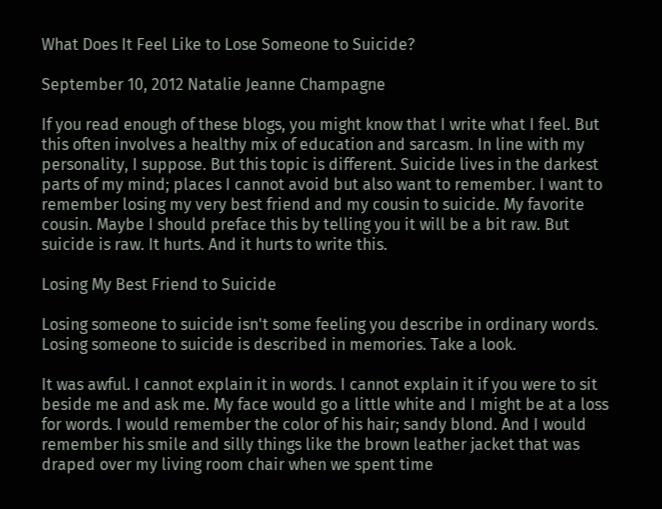What Does It Feel Like to Lose Someone to Suicide?

September 10, 2012 Natalie Jeanne Champagne

If you read enough of these blogs, you might know that I write what I feel. But this often involves a healthy mix of education and sarcasm. In line with my personality, I suppose. But this topic is different. Suicide lives in the darkest parts of my mind; places I cannot avoid but also want to remember. I want to remember losing my very best friend and my cousin to suicide. My favorite cousin. Maybe I should preface this by telling you it will be a bit raw. But suicide is raw. It hurts. And it hurts to write this.

Losing My Best Friend to Suicide

Losing someone to suicide isn't some feeling you describe in ordinary words. Losing someone to suicide is described in memories. Take a look.

It was awful. I cannot explain it in words. I cannot explain it if you were to sit beside me and ask me. My face would go a little white and I might be at a loss for words. I would remember the color of his hair; sandy blond. And I would remember his smile and silly things like the brown leather jacket that was draped over my living room chair when we spent time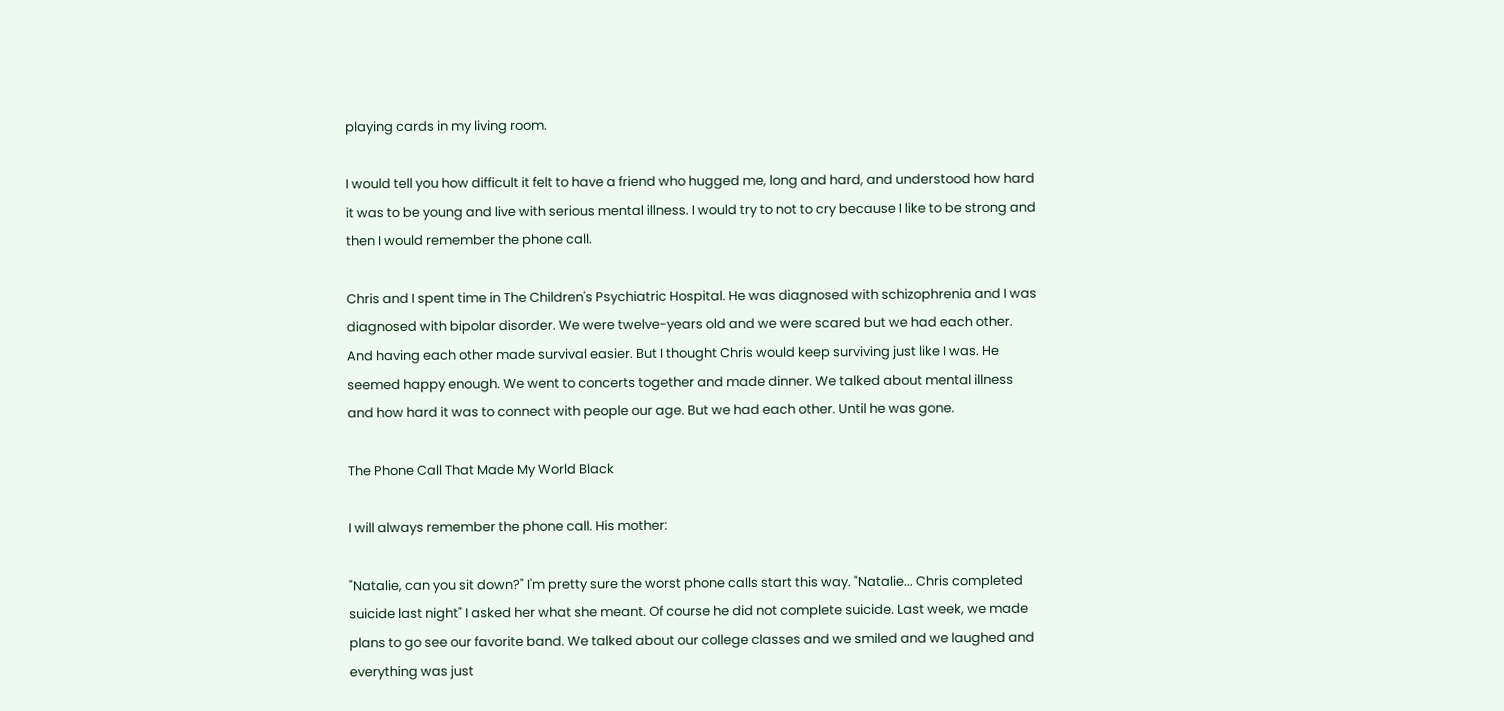playing cards in my living room.

I would tell you how difficult it felt to have a friend who hugged me, long and hard, and understood how hard it was to be young and live with serious mental illness. I would try to not to cry because I like to be strong and then I would remember the phone call.

Chris and I spent time in The Children's Psychiatric Hospital. He was diagnosed with schizophrenia and I was diagnosed with bipolar disorder. We were twelve-years old and we were scared but we had each other. And having each other made survival easier. But I thought Chris would keep surviving just like I was. He seemed happy enough. We went to concerts together and made dinner. We talked about mental illness and how hard it was to connect with people our age. But we had each other. Until he was gone.

The Phone Call That Made My World Black

I will always remember the phone call. His mother:

"Natalie, can you sit down?" I'm pretty sure the worst phone calls start this way. "Natalie... Chris completed suicide last night" I asked her what she meant. Of course he did not complete suicide. Last week, we made plans to go see our favorite band. We talked about our college classes and we smiled and we laughed and everything was just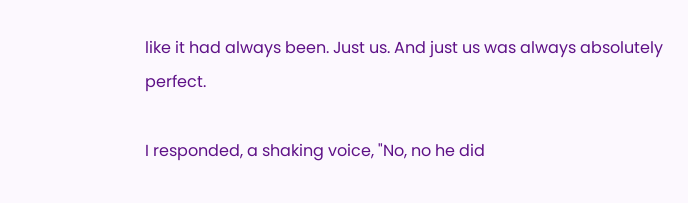like it had always been. Just us. And just us was always absolutely perfect.

I responded, a shaking voice, "No, no he did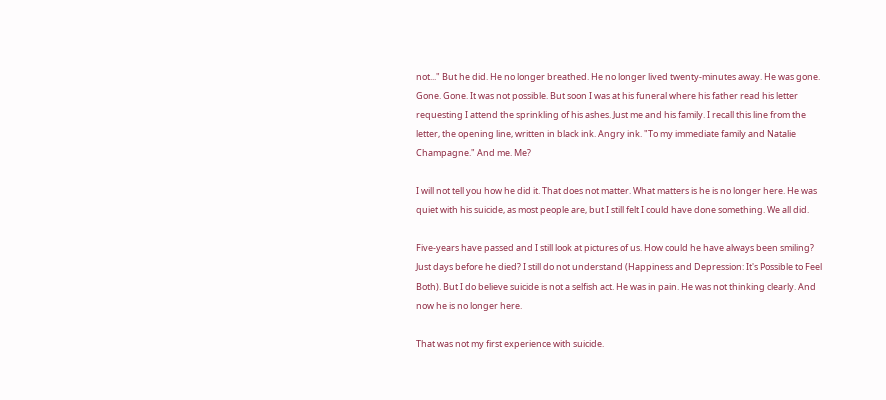not..." But he did. He no longer breathed. He no longer lived twenty-minutes away. He was gone. Gone. Gone. It was not possible. But soon I was at his funeral where his father read his letter requesting I attend the sprinkling of his ashes. Just me and his family. I recall this line from the letter, the opening line, written in black ink. Angry ink. "To my immediate family and Natalie Champagne." And me. Me?

I will not tell you how he did it. That does not matter. What matters is he is no longer here. He was quiet with his suicide, as most people are, but I still felt I could have done something. We all did.

Five-years have passed and I still look at pictures of us. How could he have always been smiling? Just days before he died? I still do not understand (Happiness and Depression: It's Possible to Feel Both). But I do believe suicide is not a selfish act. He was in pain. He was not thinking clearly. And now he is no longer here.

That was not my first experience with suicide.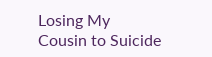Losing My Cousin to Suicide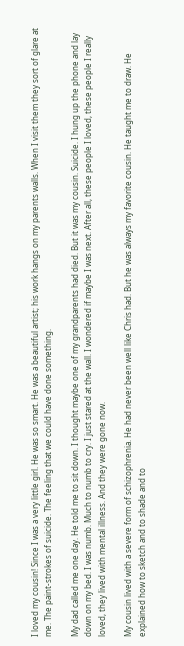I loved my cousin! Since I was a very little girl. He was so smart. He was a beautiful artist; his work hangs on my parents walls. When I visit them they sort of glare at me. The paint-strokes of suicide. The feeling that we could have done something.

My dad called me one day. He told me to sit down. I thought maybe one of my grandparents had died. But it was my cousin. Suicide. I hung up the phone and lay down on my bed. I was numb. Much to numb to cry. I just stared at the wall. I wondered if maybe I was next. After all, these people I loved, these people I really loved, they lived with mental illness. And they were gone now.

My cousin lived with a severe form of schizophrenia. He had never been well like Chris had. But he was always my favorite cousin. He taught me to draw. He explained how to sketch and to shade and to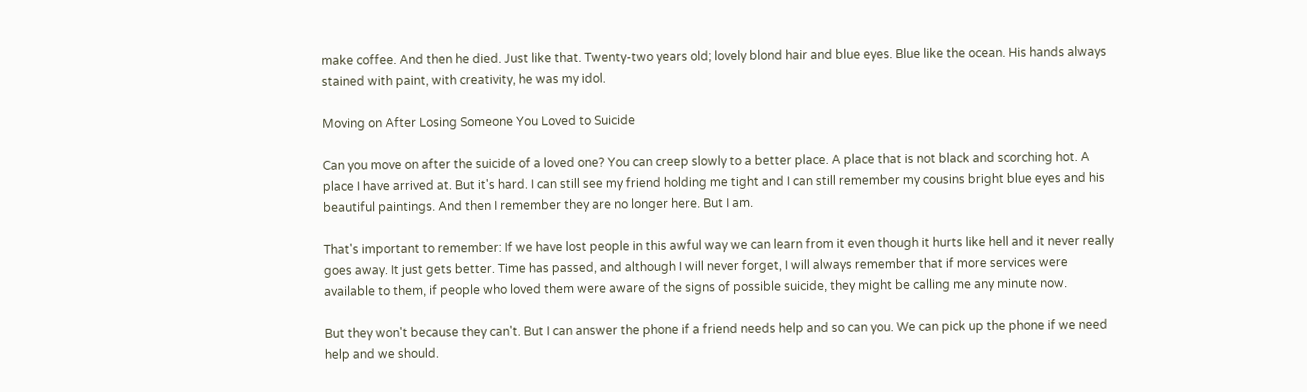make coffee. And then he died. Just like that. Twenty-two years old; lovely blond hair and blue eyes. Blue like the ocean. His hands always stained with paint, with creativity, he was my idol.

Moving on After Losing Someone You Loved to Suicide

Can you move on after the suicide of a loved one? You can creep slowly to a better place. A place that is not black and scorching hot. A place I have arrived at. But it's hard. I can still see my friend holding me tight and I can still remember my cousins bright blue eyes and his beautiful paintings. And then I remember they are no longer here. But I am.

That's important to remember: If we have lost people in this awful way we can learn from it even though it hurts like hell and it never really goes away. It just gets better. Time has passed, and although I will never forget, I will always remember that if more services were available to them, if people who loved them were aware of the signs of possible suicide, they might be calling me any minute now.

But they won't because they can't. But I can answer the phone if a friend needs help and so can you. We can pick up the phone if we need help and we should.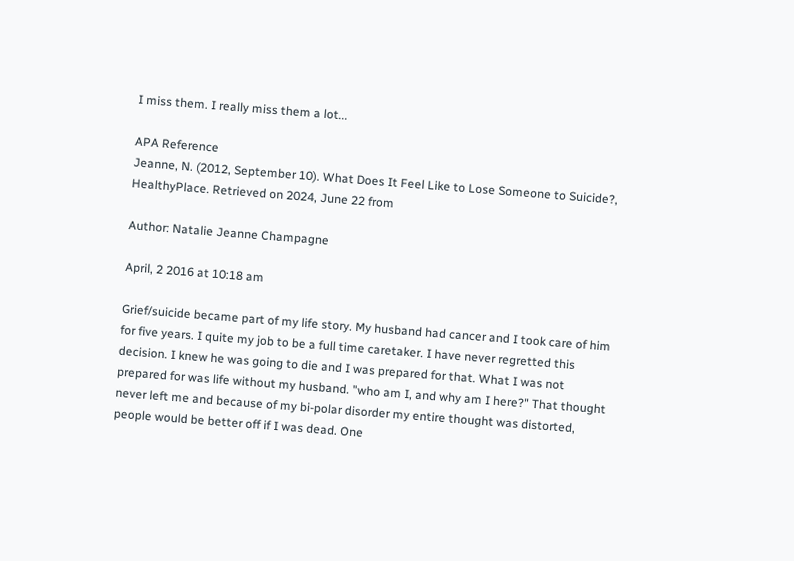I miss them. I really miss them a lot...

APA Reference
Jeanne, N. (2012, September 10). What Does It Feel Like to Lose Someone to Suicide?, HealthyPlace. Retrieved on 2024, June 22 from

Author: Natalie Jeanne Champagne

April, 2 2016 at 10:18 am

Grief/suicide became part of my life story. My husband had cancer and I took care of him for five years. I quite my job to be a full time caretaker. I have never regretted this decision. I knew he was going to die and I was prepared for that. What I was not prepared for was life without my husband. "who am I, and why am I here?" That thought never left me and because of my bi-polar disorder my entire thought was distorted, people would be better off if I was dead. One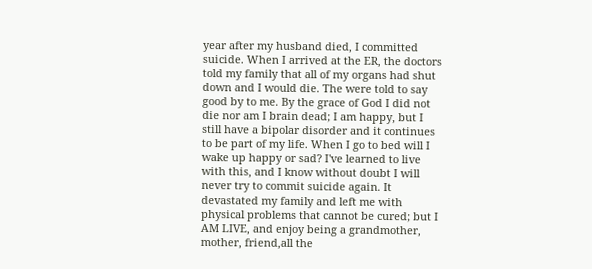year after my husband died, I committed suicide. When I arrived at the ER, the doctors told my family that all of my organs had shut down and I would die. The were told to say good by to me. By the grace of God I did not die nor am I brain dead; I am happy, but I still have a bipolar disorder and it continues to be part of my life. When I go to bed will I wake up happy or sad? I've learned to live with this, and I know without doubt I will never try to commit suicide again. It devastated my family and left me with physical problems that cannot be cured; but I AM LIVE, and enjoy being a grandmother, mother, friend,all the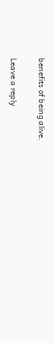benefits of being alive.

Leave a reply